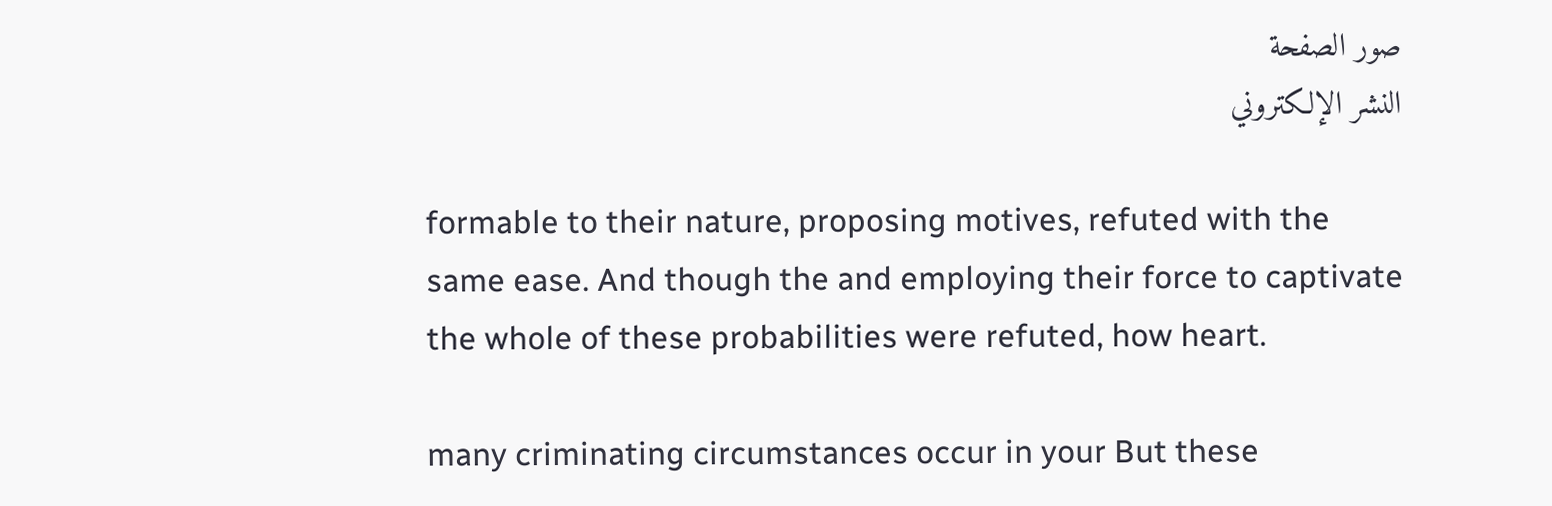صور الصفحة
النشر الإلكتروني

formable to their nature, proposing motives, refuted with the same ease. And though the and employing their force to captivate the whole of these probabilities were refuted, how heart.

many criminating circumstances occur in your But these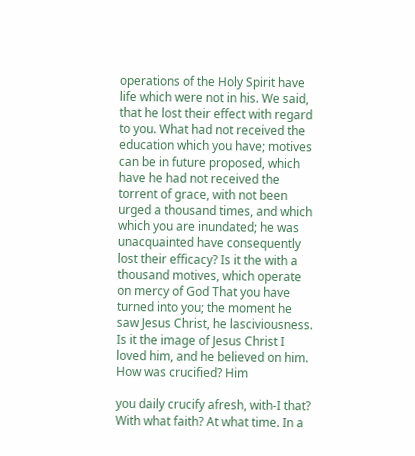operations of the Holy Spirit have life which were not in his. We said, that he lost their effect with regard to you. What had not received the education which you have; motives can be in future proposed, which have he had not received the torrent of grace, with not been urged a thousand times, and which which you are inundated; he was unacquainted have consequently lost their efficacy? Is it the with a thousand motives, which operate on mercy of God That you have turned into you; the moment he saw Jesus Christ, he lasciviousness. Is it the image of Jesus Christ I loved him, and he believed on him. How was crucified? Him

you daily crucify afresh, with-I that? With what faith? At what time. In a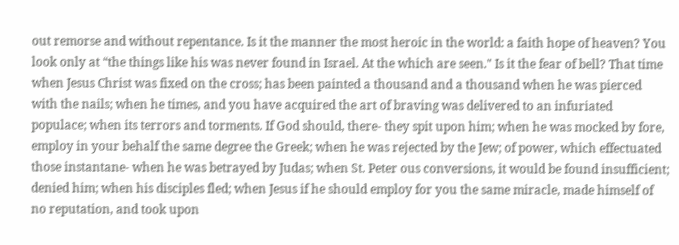out remorse and without repentance. Is it the manner the most heroic in the world: a faith hope of heaven? You look only at “the things like his was never found in Israel. At the which are seen." Is it the fear of bell? That time when Jesus Christ was fixed on the cross; has been painted a thousand and a thousand when he was pierced with the nails; when he times, and you have acquired the art of braving was delivered to an infuriated populace; when its terrors and torments. If God should, there- they spit upon him; when he was mocked by fore, employ in your behalf the same degree the Greek; when he was rejected by the Jew; of power, which effectuated those instantane- when he was betrayed by Judas; when St. Peter ous conversions, it would be found insufficient; denied him; when his disciples fled; when Jesus if he should employ for you the same miracle, made himself of no reputation, and took upon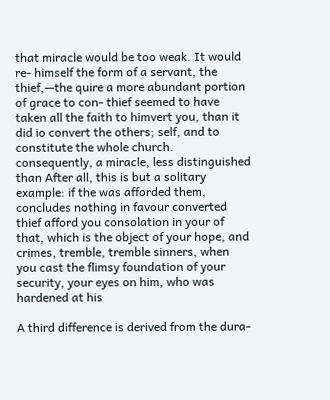that miracle would be too weak. It would re- himself the form of a servant, the thief,—the quire a more abundant portion of grace to con- thief seemed to have taken all the faith to himvert you, than it did io convert the others; self, and to constitute the whole church. consequently, a miracle, less distinguished than After all, this is but a solitary example: if the was afforded them, concludes nothing in favour converted thief afford you consolation in your of that, which is the object of your hope, and crimes, tremble, tremble sinners, when you cast the flimsy foundation of your security, your eyes on him, who was hardened at his

A third difference is derived from the dura-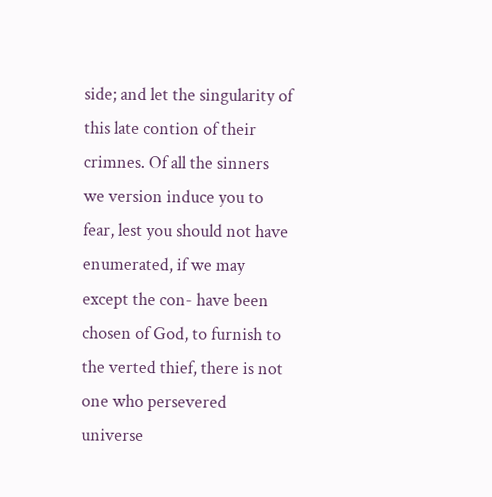side; and let the singularity of this late contion of their crimnes. Of all the sinners we version induce you to fear, lest you should not have enumerated, if we may except the con- have been chosen of God, to furnish to the verted thief, there is not one who persevered universe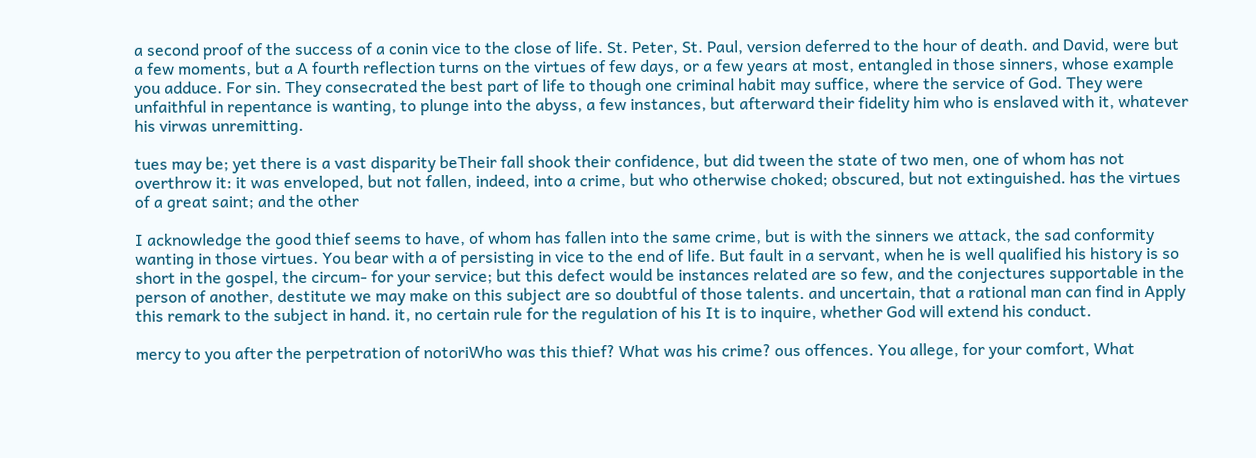a second proof of the success of a conin vice to the close of life. St. Peter, St. Paul, version deferred to the hour of death. and David, were but a few moments, but a A fourth reflection turns on the virtues of few days, or a few years at most, entangled in those sinners, whose example you adduce. For sin. They consecrated the best part of life to though one criminal habit may suffice, where the service of God. They were unfaithful in repentance is wanting, to plunge into the abyss, a few instances, but afterward their fidelity him who is enslaved with it, whatever his virwas unremitting.

tues may be; yet there is a vast disparity beTheir fall shook their confidence, but did tween the state of two men, one of whom has not overthrow it: it was enveloped, but not fallen, indeed, into a crime, but who otherwise choked; obscured, but not extinguished. has the virtues of a great saint; and the other

I acknowledge the good thief seems to have, of whom has fallen into the same crime, but is with the sinners we attack, the sad conformity wanting in those virtues. You bear with a of persisting in vice to the end of life. But fault in a servant, when he is well qualified his history is so short in the gospel, the circum- for your service; but this defect would be instances related are so few, and the conjectures supportable in the person of another, destitute we may make on this subject are so doubtful of those talents. and uncertain, that a rational man can find in Apply this remark to the subject in hand. it, no certain rule for the regulation of his It is to inquire, whether God will extend his conduct.

mercy to you after the perpetration of notoriWho was this thief? What was his crime? ous offences. You allege, for your comfort, What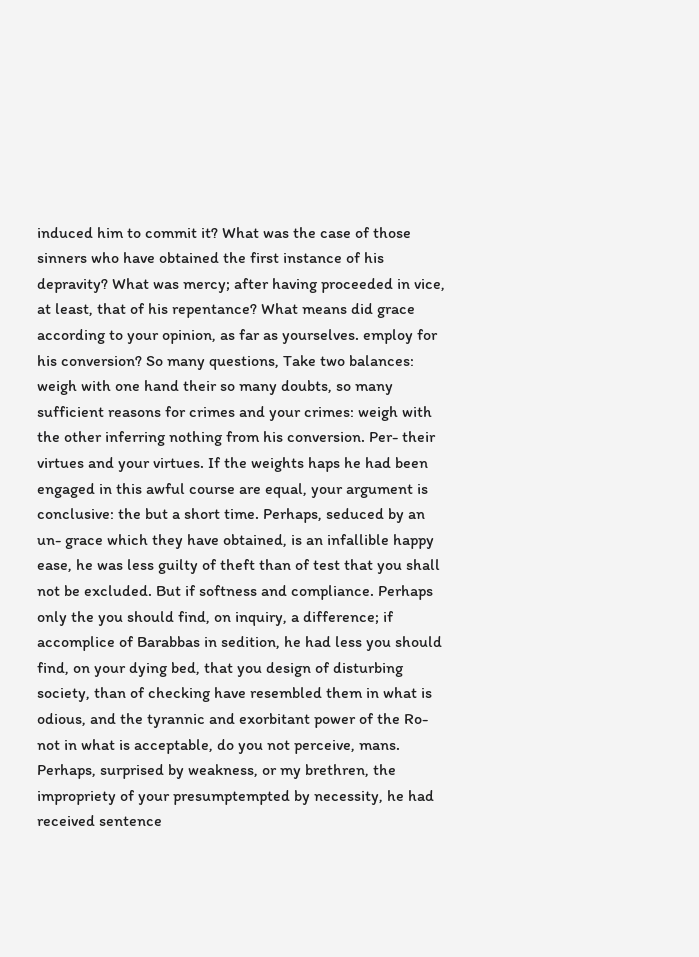induced him to commit it? What was the case of those sinners who have obtained the first instance of his depravity? What was mercy; after having proceeded in vice, at least, that of his repentance? What means did grace according to your opinion, as far as yourselves. employ for his conversion? So many questions, Take two balances: weigh with one hand their so many doubts, so many sufficient reasons for crimes and your crimes: weigh with the other inferring nothing from his conversion. Per- their virtues and your virtues. If the weights haps he had been engaged in this awful course are equal, your argument is conclusive: the but a short time. Perhaps, seduced by an un- grace which they have obtained, is an infallible happy ease, he was less guilty of theft than of test that you shall not be excluded. But if softness and compliance. Perhaps only the you should find, on inquiry, a difference; if accomplice of Barabbas in sedition, he had less you should find, on your dying bed, that you design of disturbing society, than of checking have resembled them in what is odious, and the tyrannic and exorbitant power of the Ro- not in what is acceptable, do you not perceive, mans. Perhaps, surprised by weakness, or my brethren, the impropriety of your presumptempted by necessity, he had received sentence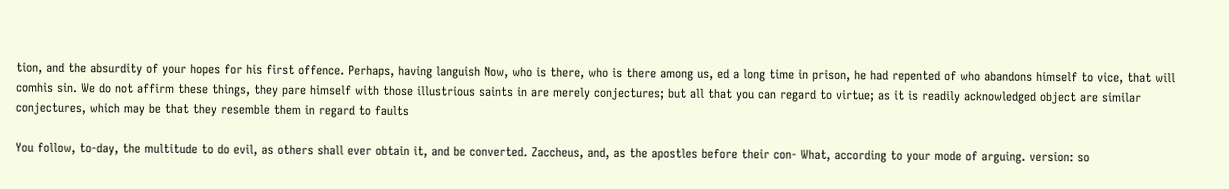tion, and the absurdity of your hopes for his first offence. Perhaps, having languish Now, who is there, who is there among us, ed a long time in prison, he had repented of who abandons himself to vice, that will comhis sin. We do not affirm these things, they pare himself with those illustrious saints in are merely conjectures; but all that you can regard to virtue; as it is readily acknowledged object are similar conjectures, which may be that they resemble them in regard to faults

You follow, to-day, the multitude to do evil, as others shall ever obtain it, and be converted. Zaccheus, and, as the apostles before their con- What, according to your mode of arguing. version: so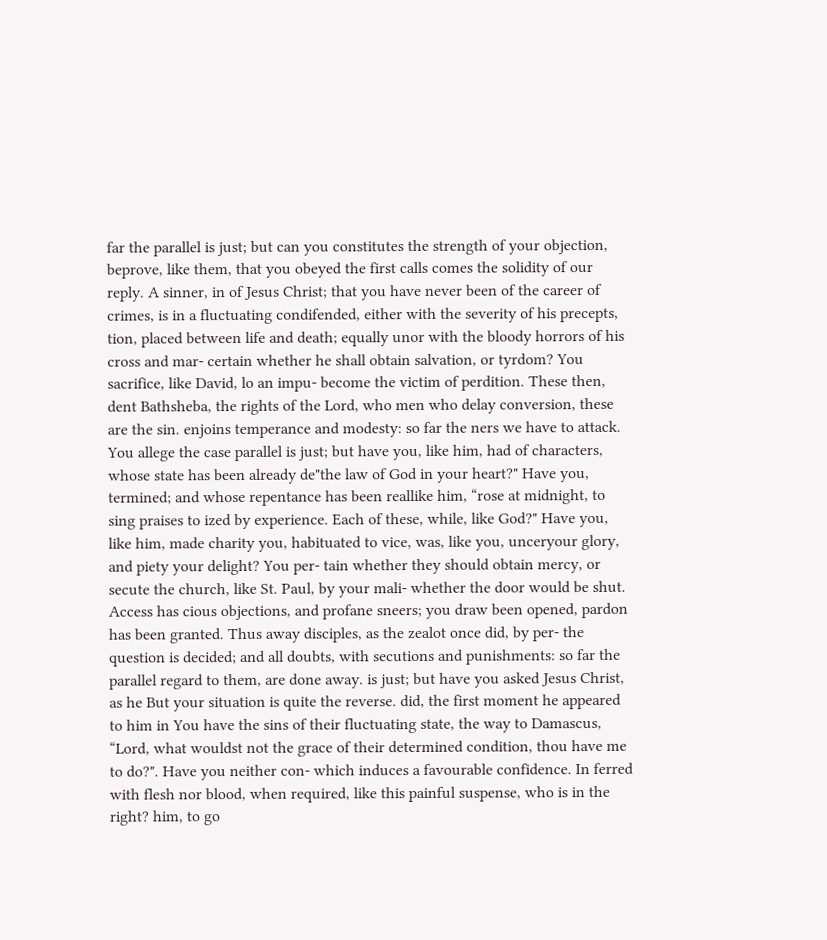far the parallel is just; but can you constitutes the strength of your objection, beprove, like them, that you obeyed the first calls comes the solidity of our reply. A sinner, in of Jesus Christ; that you have never been of the career of crimes, is in a fluctuating condifended, either with the severity of his precepts, tion, placed between life and death; equally unor with the bloody horrors of his cross and mar- certain whether he shall obtain salvation, or tyrdom? You sacrifice, like David, lo an impu- become the victim of perdition. These then, dent Bathsheba, the rights of the Lord, who men who delay conversion, these are the sin. enjoins temperance and modesty: so far the ners we have to attack. You allege the case parallel is just; but have you, like him, had of characters, whose state has been already de"the law of God in your heart?" Have you, termined; and whose repentance has been reallike him, “rose at midnight, to sing praises to ized by experience. Each of these, while, like God?" Have you, like him, made charity you, habituated to vice, was, like you, unceryour glory, and piety your delight? You per- tain whether they should obtain mercy, or secute the church, like St. Paul, by your mali- whether the door would be shut. Access has cious objections, and profane sneers; you draw been opened, pardon has been granted. Thus away disciples, as the zealot once did, by per- the question is decided; and all doubts, with secutions and punishments: so far the parallel regard to them, are done away. is just; but have you asked Jesus Christ, as he But your situation is quite the reverse. did, the first moment he appeared to him in You have the sins of their fluctuating state, the way to Damascus, “Lord, what wouldst not the grace of their determined condition, thou have me to do?". Have you neither con- which induces a favourable confidence. In ferred with flesh nor blood, when required, like this painful suspense, who is in the right? him, to go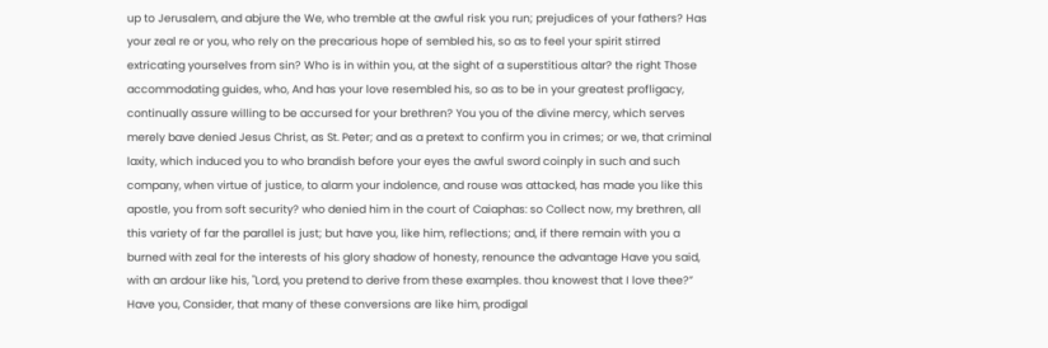up to Jerusalem, and abjure the We, who tremble at the awful risk you run; prejudices of your fathers? Has your zeal re or you, who rely on the precarious hope of sembled his, so as to feel your spirit stirred extricating yourselves from sin? Who is in within you, at the sight of a superstitious altar? the right Those accommodating guides, who, And has your love resembled his, so as to be in your greatest profligacy, continually assure willing to be accursed for your brethren? You you of the divine mercy, which serves merely bave denied Jesus Christ, as St. Peter; and as a pretext to confirm you in crimes; or we, that criminal laxity, which induced you to who brandish before your eyes the awful sword coinply in such and such company, when virtue of justice, to alarm your indolence, and rouse was attacked, has made you like this apostle, you from soft security? who denied him in the court of Caiaphas: so Collect now, my brethren, all this variety of far the parallel is just; but have you, like him, reflections; and, if there remain with you a burned with zeal for the interests of his glory shadow of honesty, renounce the advantage Have you said, with an ardour like his, "Lord, you pretend to derive from these examples. thou knowest that I love thee?” Have you, Consider, that many of these conversions are like him, prodigal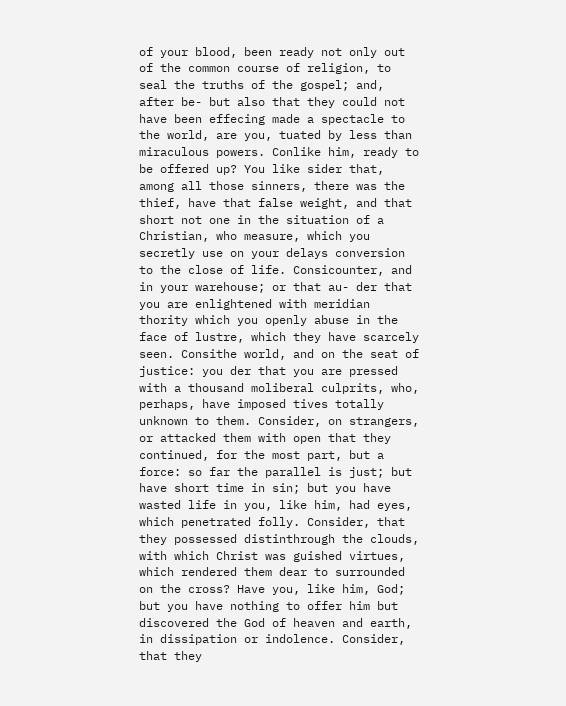of your blood, been ready not only out of the common course of religion, to seal the truths of the gospel; and, after be- but also that they could not have been effecing made a spectacle to the world, are you, tuated by less than miraculous powers. Conlike him, ready to be offered up? You like sider that, among all those sinners, there was the thief, have that false weight, and that short not one in the situation of a Christian, who measure, which you secretly use on your delays conversion to the close of life. Consicounter, and in your warehouse; or that au- der that you are enlightened with meridian thority which you openly abuse in the face of lustre, which they have scarcely seen. Consithe world, and on the seat of justice: you der that you are pressed with a thousand moliberal culprits, who, perhaps, have imposed tives totally unknown to them. Consider, on strangers, or attacked them with open that they continued, for the most part, but a force: so far the parallel is just; but have short time in sin; but you have wasted life in you, like him, had eyes, which penetrated folly. Consider, that they possessed distinthrough the clouds, with which Christ was guished virtues, which rendered them dear to surrounded on the cross? Have you, like him, God; but you have nothing to offer him but discovered the God of heaven and earth, in dissipation or indolence. Consider, that they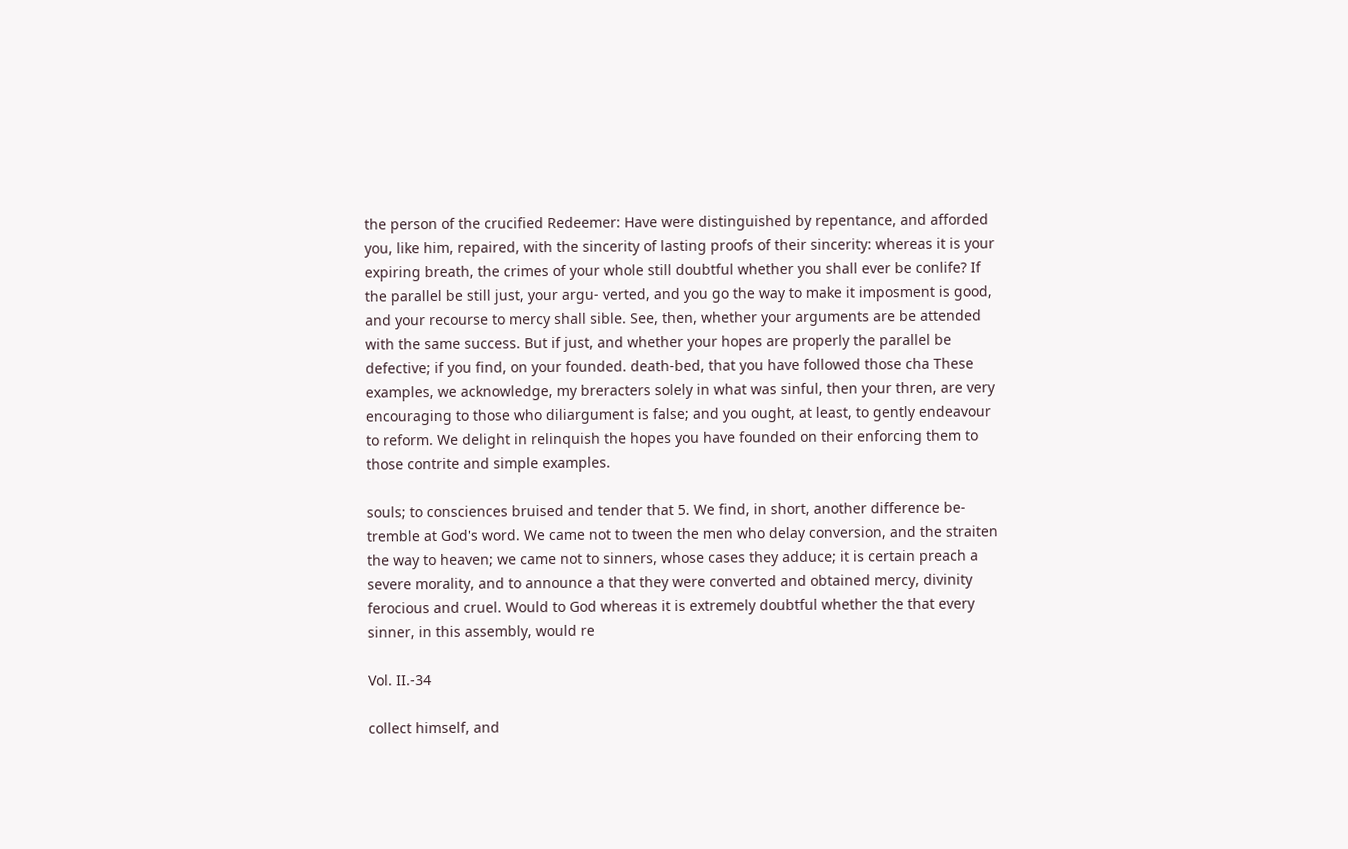the person of the crucified Redeemer: Have were distinguished by repentance, and afforded you, like him, repaired, with the sincerity of lasting proofs of their sincerity: whereas it is your expiring breath, the crimes of your whole still doubtful whether you shall ever be conlife? If the parallel be still just, your argu- verted, and you go the way to make it imposment is good, and your recourse to mercy shall sible. See, then, whether your arguments are be attended with the same success. But if just, and whether your hopes are properly the parallel be defective; if you find, on your founded. death-bed, that you have followed those cha These examples, we acknowledge, my breracters solely in what was sinful, then your thren, are very encouraging to those who diliargument is false; and you ought, at least, to gently endeavour to reform. We delight in relinquish the hopes you have founded on their enforcing them to those contrite and simple examples.

souls; to consciences bruised and tender that 5. We find, in short, another difference be- tremble at God's word. We came not to tween the men who delay conversion, and the straiten the way to heaven; we came not to sinners, whose cases they adduce; it is certain preach a severe morality, and to announce a that they were converted and obtained mercy, divinity ferocious and cruel. Would to God whereas it is extremely doubtful whether the that every sinner, in this assembly, would re

Vol. II.-34

collect himself, and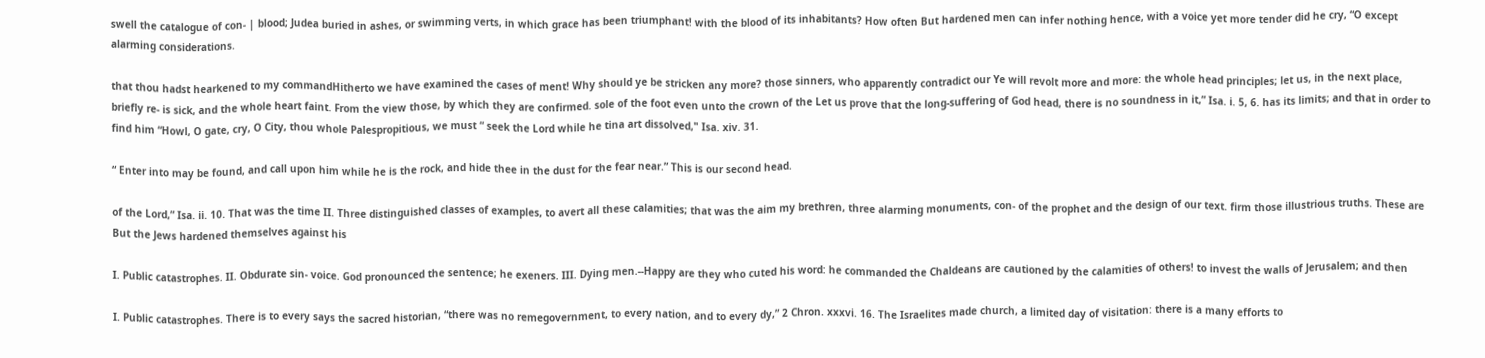swell the catalogue of con- | blood; Judea buried in ashes, or swimming verts, in which grace has been triumphant! with the blood of its inhabitants? How often But hardened men can infer nothing hence, with a voice yet more tender did he cry, “O except alarming considerations.

that thou hadst hearkened to my commandHitherto we have examined the cases of ment! Why should ye be stricken any more? those sinners, who apparently contradict our Ye will revolt more and more: the whole head principles; let us, in the next place, briefly re- is sick, and the whole heart faint. From the view those, by which they are confirmed. sole of the foot even unto the crown of the Let us prove that the long-suffering of God head, there is no soundness in it,” Isa. i. 5, 6. has its limits; and that in order to find him “Howl, O gate, cry, O City, thou whole Palespropitious, we must “ seek the Lord while he tina art dissolved," Isa. xiv. 31.

“ Enter into may be found, and call upon him while he is the rock, and hide thee in the dust for the fear near.” This is our second head.

of the Lord,” Isa. ii. 10. That was the time II. Three distinguished classes of examples, to avert all these calamities; that was the aim my brethren, three alarming monuments, con- of the prophet and the design of our text. firm those illustrious truths. These are But the Jews hardened themselves against his

I. Public catastrophes. II. Obdurate sin- voice. God pronounced the sentence; he exeners. III. Dying men.--Happy are they who cuted his word: he commanded the Chaldeans are cautioned by the calamities of others! to invest the walls of Jerusalem; and then

I. Public catastrophes. There is to every says the sacred historian, “there was no remegovernment, to every nation, and to every dy,” 2 Chron. xxxvi. 16. The Israelites made church, a limited day of visitation: there is a many efforts to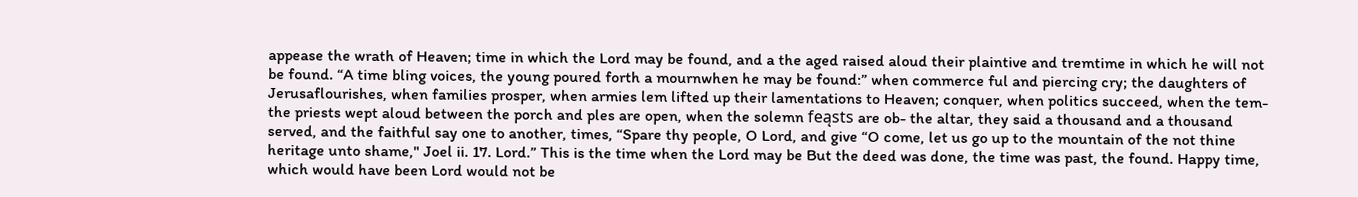appease the wrath of Heaven; time in which the Lord may be found, and a the aged raised aloud their plaintive and tremtime in which he will not be found. “A time bling voices, the young poured forth a mournwhen he may be found:” when commerce ful and piercing cry; the daughters of Jerusaflourishes, when families prosper, when armies lem lifted up their lamentations to Heaven; conquer, when politics succeed, when the tem- the priests wept aloud between the porch and ples are open, when the solemn feąsts are ob- the altar, they said a thousand and a thousand served, and the faithful say one to another, times, “Spare thy people, O Lord, and give “O come, let us go up to the mountain of the not thine heritage unto shame," Joel ii. 17. Lord.” This is the time when the Lord may be But the deed was done, the time was past, the found. Happy time, which would have been Lord would not be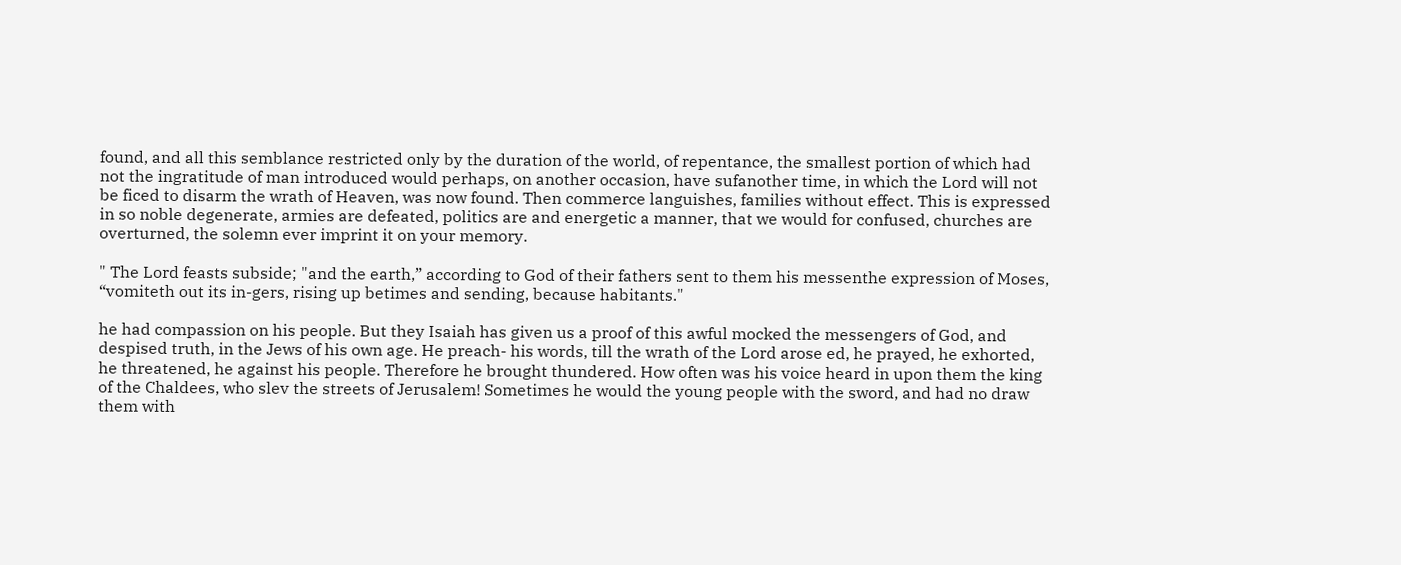found, and all this semblance restricted only by the duration of the world, of repentance, the smallest portion of which had not the ingratitude of man introduced would perhaps, on another occasion, have sufanother time, in which the Lord will not be ficed to disarm the wrath of Heaven, was now found. Then commerce languishes, families without effect. This is expressed in so noble degenerate, armies are defeated, politics are and energetic a manner, that we would for confused, churches are overturned, the solemn ever imprint it on your memory.

" The Lord feasts subside; "and the earth,” according to God of their fathers sent to them his messenthe expression of Moses, “vomiteth out its in-gers, rising up betimes and sending, because habitants."

he had compassion on his people. But they Isaiah has given us a proof of this awful mocked the messengers of God, and despised truth, in the Jews of his own age. He preach- his words, till the wrath of the Lord arose ed, he prayed, he exhorted, he threatened, he against his people. Therefore he brought thundered. How often was his voice heard in upon them the king of the Chaldees, who slev the streets of Jerusalem! Sometimes he would the young people with the sword, and had no draw them with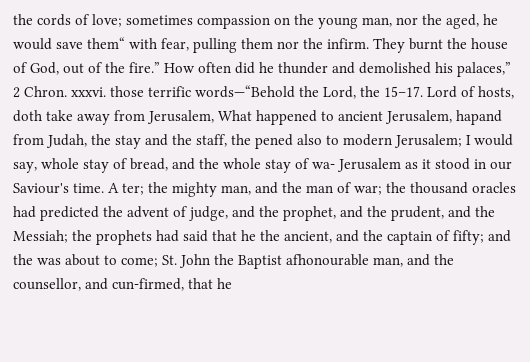the cords of love; sometimes compassion on the young man, nor the aged, he would save them“ with fear, pulling them nor the infirm. They burnt the house of God, out of the fire.” How often did he thunder and demolished his palaces,” 2 Chron. xxxvi. those terrific words—“Behold the Lord, the 15–17. Lord of hosts, doth take away from Jerusalem, What happened to ancient Jerusalem, hapand from Judah, the stay and the staff, the pened also to modern Jerusalem; I would say, whole stay of bread, and the whole stay of wa- Jerusalem as it stood in our Saviour's time. A ter; the mighty man, and the man of war; the thousand oracles had predicted the advent of judge, and the prophet, and the prudent, and the Messiah; the prophets had said that he the ancient, and the captain of fifty; and the was about to come; St. John the Baptist afhonourable man, and the counsellor, and cun-firmed, that he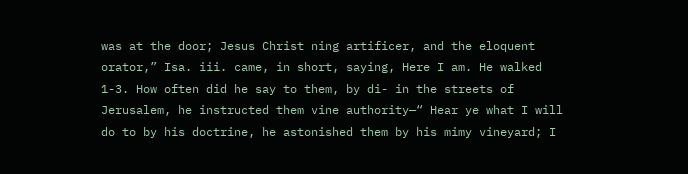was at the door; Jesus Christ ning artificer, and the eloquent orator,” Isa. iii. came, in short, saying, Here I am. He walked 1-3. How often did he say to them, by di- in the streets of Jerusalem, he instructed them vine authority—“ Hear ye what I will do to by his doctrine, he astonished them by his mimy vineyard; I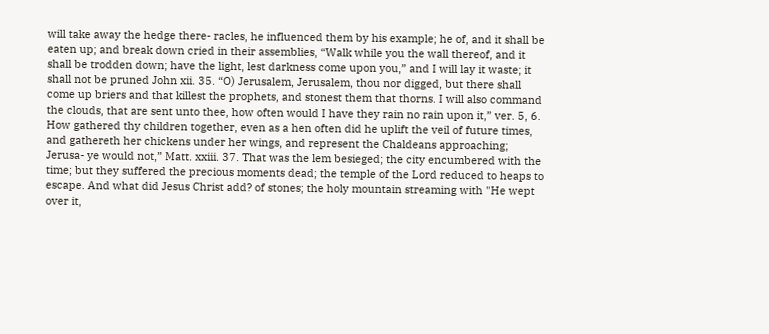will take away the hedge there- racles, he influenced them by his example; he of, and it shall be eaten up; and break down cried in their assemblies, “Walk while you the wall thereof, and it shall be trodden down; have the light, lest darkness come upon you,” and I will lay it waste; it shall not be pruned John xii. 35. “O) Jerusalem, Jerusalem, thou nor digged, but there shall come up briers and that killest the prophets, and stonest them that thorns. I will also command the clouds, that are sent unto thee, how often would I have they rain no rain upon it,” ver. 5, 6. How gathered thy children together, even as a hen often did he uplift the veil of future times, and gathereth her chickens under her wings, and represent the Chaldeans approaching; Jerusa- ye would not,” Matt. xxiii. 37. That was the lem besieged; the city encumbered with the time; but they suffered the precious moments dead; the temple of the Lord reduced to heaps to escape. And what did Jesus Christ add? of stones; the holy mountain streaming with "He wept over it,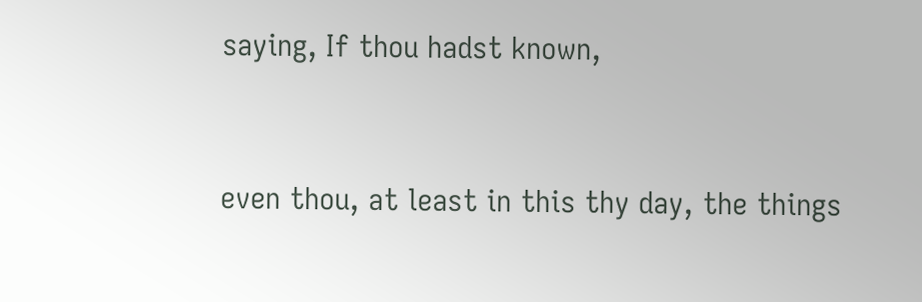saying, If thou hadst known,


even thou, at least in this thy day, the things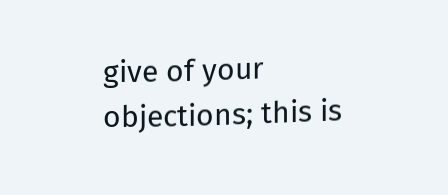give of your objections; this is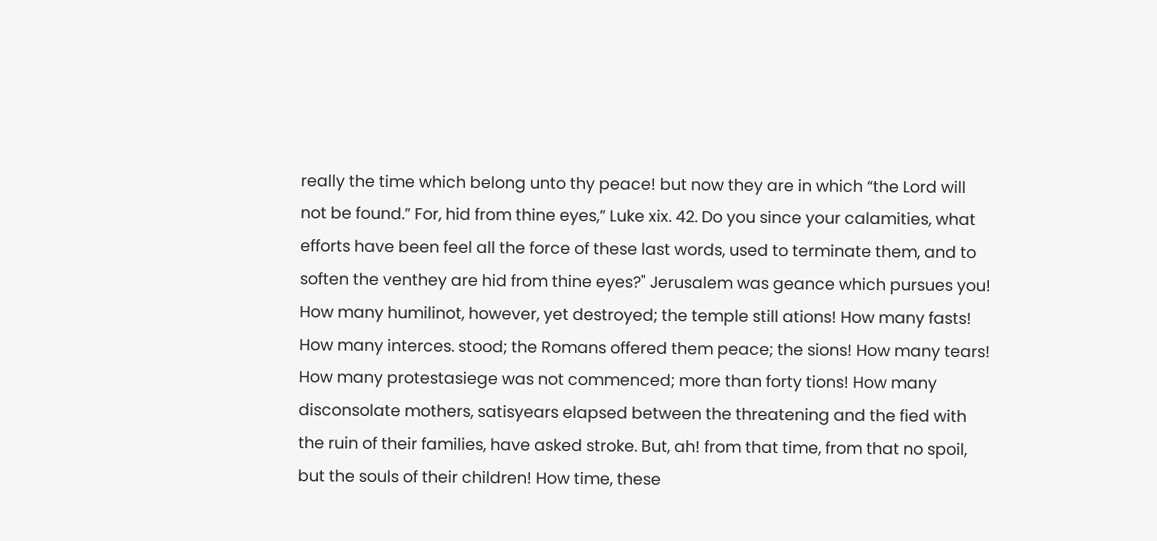really the time which belong unto thy peace! but now they are in which “the Lord will not be found.” For, hid from thine eyes,” Luke xix. 42. Do you since your calamities, what efforts have been feel all the force of these last words, used to terminate them, and to soften the venthey are hid from thine eyes?" Jerusalem was geance which pursues you! How many humilinot, however, yet destroyed; the temple still ations! How many fasts! How many interces. stood; the Romans offered them peace; the sions! How many tears! How many protestasiege was not commenced; more than forty tions! How many disconsolate mothers, satisyears elapsed between the threatening and the fied with the ruin of their families, have asked stroke. But, ah! from that time, from that no spoil, but the souls of their children! How time, these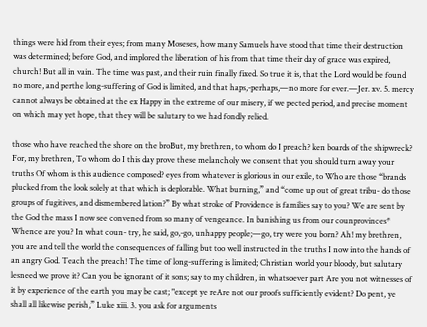things were hid from their eyes; from many Moseses, how many Samuels have stood that time their destruction was determined; before God, and implored the liberation of his from that time their day of grace was expired, church! But all in vain. The time was past, and their ruin finally fixed. So true it is, that the Lord would be found no more, and perthe long-suffering of God is limited, and that haps,-perhaps,—no more for ever.—Jer. xv. 5. mercy cannot always be obtained at the ex Happy in the extreme of our misery, if we pected period, and precise moment on which may yet hope, that they will be salutary to we had fondly relied.

those who have reached the shore on the broBut, my brethren, to whom do I preach? ken boards of the shipwreck? For, my brethren, To whom do I this day prove these melancholy we consent that you should turn away your truths Of whom is this audience composed? eyes from whatever is glorious in our exile, to Who are those “brands plucked from the look solely at that which is deplorable. What burning,” and “come up out of great tribu- do those groups of fugitives, and dismembered lation?” By what stroke of Providence is families say to you? We are sent by the God the mass I now see convened from so many of vengeance. In banishing us from our counprovinces* Whence are you? In what coun- try, he said, go,-go, unhappy people;—go, try were you born? Ah! my brethren, you are and tell the world the consequences of falling but too well instructed in the truths I now into the hands of an angry God. Teach the preach! The time of long-suffering is limited; Christian world your bloody, but salutary lesneed we prove it? Can you be ignorant of it sons; say to my children, in whatsoever part Are you not witnesses of it by experience of the earth you may be cast; "except ye reAre not our proofs sufficiently evident? Do pent, ye shall all likewise perish,” Luke xiii. 3. you ask for arguments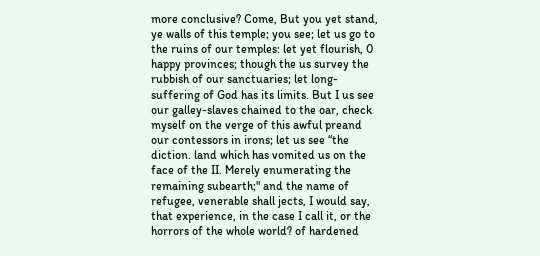more conclusive? Come, But you yet stand, ye walls of this temple; you see; let us go to the ruins of our temples: let yet flourish, 0 happy provinces; though the us survey the rubbish of our sanctuaries; let long-suffering of God has its limits. But I us see our galley-slaves chained to the oar, check myself on the verge of this awful preand our contessors in irons; let us see “the diction. land which has vomited us on the face of the II. Merely enumerating the remaining subearth;" and the name of refugee, venerable shall jects, I would say, that experience, in the case I call it, or the horrors of the whole world? of hardened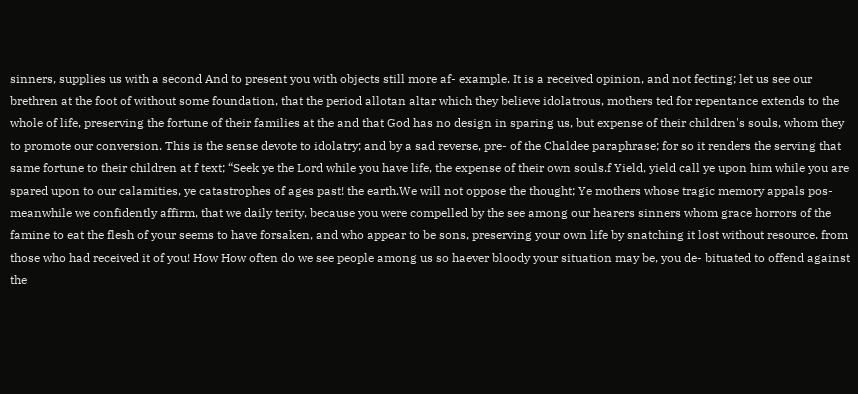sinners, supplies us with a second And to present you with objects still more af- example. It is a received opinion, and not fecting; let us see our brethren at the foot of without some foundation, that the period allotan altar which they believe idolatrous, mothers ted for repentance extends to the whole of life, preserving the fortune of their families at the and that God has no design in sparing us, but expense of their children's souls, whom they to promote our conversion. This is the sense devote to idolatry; and by a sad reverse, pre- of the Chaldee paraphrase; for so it renders the serving that same fortune to their children at f text; “Seek ye the Lord while you have life, the expense of their own souls.f Yield, yield call ye upon him while you are spared upon to our calamities, ye catastrophes of ages past! the earth.We will not oppose the thought; Ye mothers whose tragic memory appals pos- meanwhile we confidently affirm, that we daily terity, because you were compelled by the see among our hearers sinners whom grace horrors of the famine to eat the flesh of your seems to have forsaken, and who appear to be sons, preserving your own life by snatching it lost without resource. from those who had received it of you! How How often do we see people among us so haever bloody your situation may be, you de- bituated to offend against the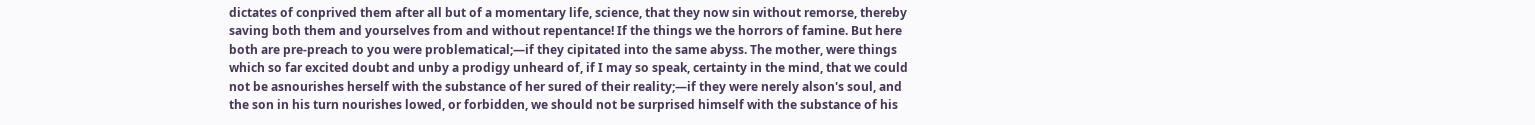dictates of conprived them after all but of a momentary life, science, that they now sin without remorse, thereby saving both them and yourselves from and without repentance! If the things we the horrors of famine. But here both are pre-preach to you were problematical;—if they cipitated into the same abyss. The mother, were things which so far excited doubt and unby a prodigy unheard of, if I may so speak, certainty in the mind, that we could not be asnourishes herself with the substance of her sured of their reality;—if they were nerely alson's soul, and the son in his turn nourishes lowed, or forbidden, we should not be surprised himself with the substance of his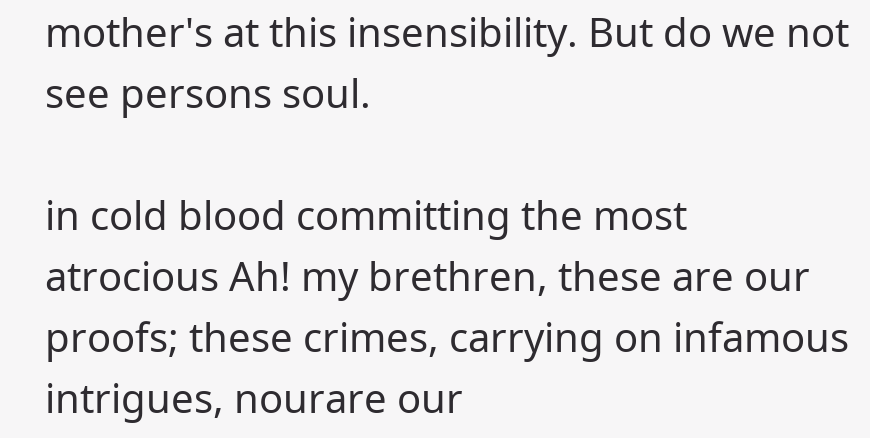mother's at this insensibility. But do we not see persons soul.

in cold blood committing the most atrocious Ah! my brethren, these are our proofs; these crimes, carrying on infamous intrigues, nourare our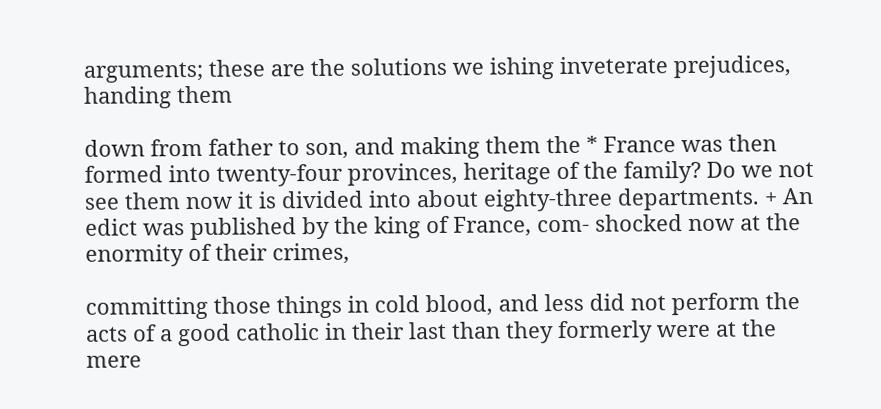arguments; these are the solutions we ishing inveterate prejudices, handing them

down from father to son, and making them the * France was then formed into twenty-four provinces, heritage of the family? Do we not see them now it is divided into about eighty-three departments. + An edict was published by the king of France, com- shocked now at the enormity of their crimes,

committing those things in cold blood, and less did not perform the acts of a good catholic in their last than they formerly were at the mere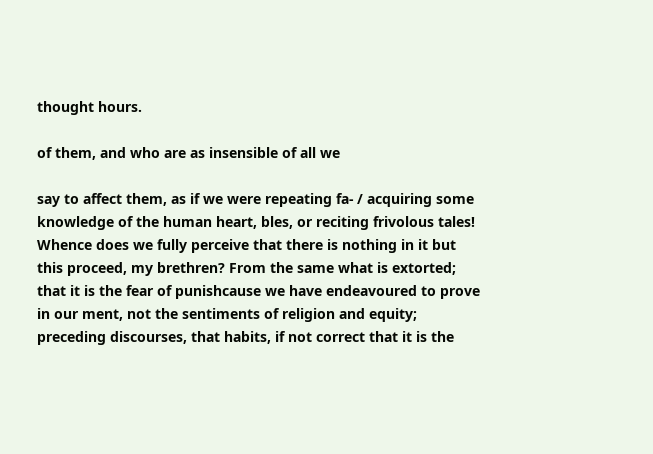thought hours.

of them, and who are as insensible of all we

say to affect them, as if we were repeating fa- / acquiring some knowledge of the human heart, bles, or reciting frivolous tales! Whence does we fully perceive that there is nothing in it but this proceed, my brethren? From the same what is extorted; that it is the fear of punishcause we have endeavoured to prove in our ment, not the sentiments of religion and equity; preceding discourses, that habits, if not correct that it is the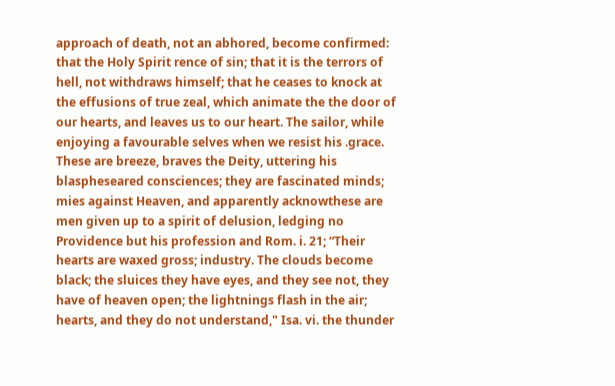approach of death, not an abhored, become confirmed: that the Holy Spirit rence of sin; that it is the terrors of hell, not withdraws himself; that he ceases to knock at the effusions of true zeal, which animate the the door of our hearts, and leaves us to our heart. The sailor, while enjoying a favourable selves when we resist his .grace. These are breeze, braves the Deity, uttering his blaspheseared consciences; they are fascinated minds; mies against Heaven, and apparently acknowthese are men given up to a spirit of delusion, ledging no Providence but his profession and Rom. i. 21; “Their hearts are waxed gross; industry. The clouds become black; the sluices they have eyes, and they see not, they have of heaven open; the lightnings flash in the air; hearts, and they do not understand," Isa. vi. the thunder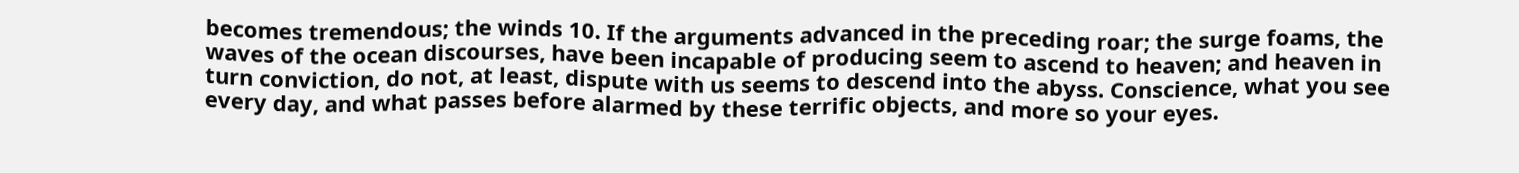becomes tremendous; the winds 10. If the arguments advanced in the preceding roar; the surge foams, the waves of the ocean discourses, have been incapable of producing seem to ascend to heaven; and heaven in turn conviction, do not, at least, dispute with us seems to descend into the abyss. Conscience, what you see every day, and what passes before alarmed by these terrific objects, and more so your eyes.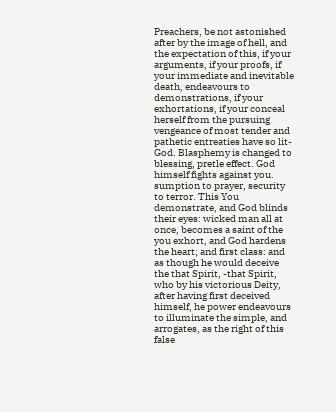Preachers, be not astonished after by the image of hell, and the expectation of this, if your arguments, if your proofs, if your immediate and inevitable death, endeavours to demonstrations, if your exhortations, if your conceal herself from the pursuing vengeance of most tender and pathetic entreaties have so lit- God. Blasphemy is changed to blessing, pretle effect. God himself fights against you. sumption to prayer, security to terror. This You demonstrate, and God blinds their eyes: wicked man all at once, becomes a saint of the you exhort, and God hardens the heart; and first class: and as though he would deceive the that Spirit, -that Spirit, who by his victorious Deity, after having first deceived himself, he power endeavours to illuminate the simple, and arrogates, as the right of this false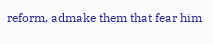reform, admake them that fear him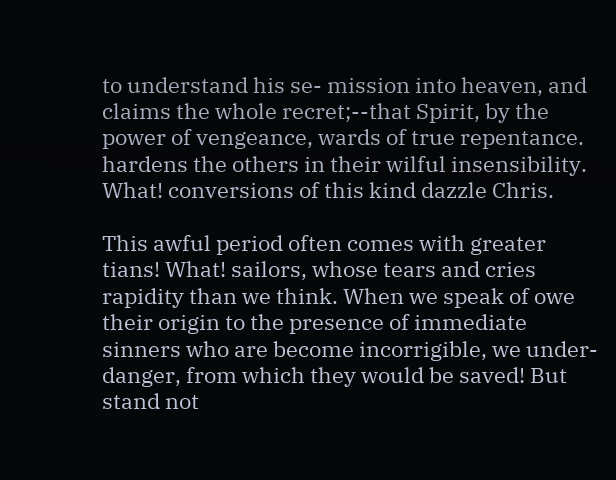to understand his se- mission into heaven, and claims the whole recret;--that Spirit, by the power of vengeance, wards of true repentance. hardens the others in their wilful insensibility. What! conversions of this kind dazzle Chris.

This awful period often comes with greater tians! What! sailors, whose tears and cries rapidity than we think. When we speak of owe their origin to the presence of immediate sinners who are become incorrigible, we under- danger, from which they would be saved! But stand not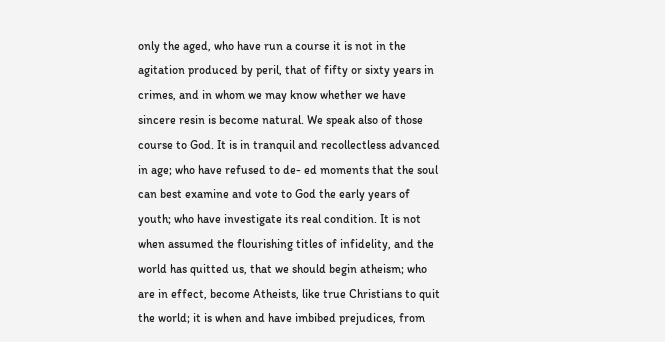only the aged, who have run a course it is not in the agitation produced by peril, that of fifty or sixty years in crimes, and in whom we may know whether we have sincere resin is become natural. We speak also of those course to God. It is in tranquil and recollectless advanced in age; who have refused to de- ed moments that the soul can best examine and vote to God the early years of youth; who have investigate its real condition. It is not when assumed the flourishing titles of infidelity, and the world has quitted us, that we should begin atheism; who are in effect, become Atheists, like true Christians to quit the world; it is when and have imbibed prejudices, from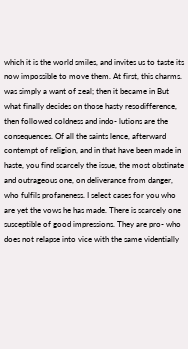which it is the world smiles, and invites us to taste its now impossible to move them. At first, this charms. was simply a want of zeal; then it became in But what finally decides on those hasty resodifference, then followed coldness and indo- lutions are the consequences. Of all the saints lence, afterward contempt of religion, and in that have been made in haste, you find scarcely the issue, the most obstinate and outrageous one, on deliverance from danger, who fulfils profaneness. I select cases for you who are yet the vows he has made. There is scarcely one susceptible of good impressions. They are pro- who does not relapse into vice with the same videntially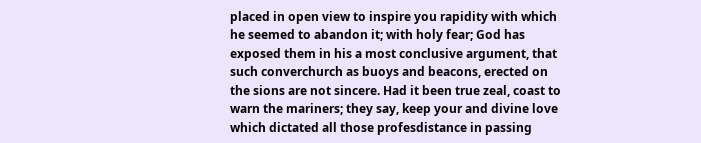placed in open view to inspire you rapidity with which he seemed to abandon it; with holy fear; God has exposed them in his a most conclusive argument, that such converchurch as buoys and beacons, erected on the sions are not sincere. Had it been true zeal, coast to warn the mariners; they say, keep your and divine love which dictated all those profesdistance in passing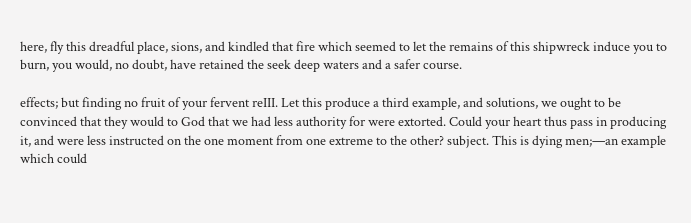here, fly this dreadful place, sions, and kindled that fire which seemed to let the remains of this shipwreck induce you to burn, you would, no doubt, have retained the seek deep waters and a safer course.

effects; but finding no fruit of your fervent reIII. Let this produce a third example, and solutions, we ought to be convinced that they would to God that we had less authority for were extorted. Could your heart thus pass in producing it, and were less instructed on the one moment from one extreme to the other? subject. This is dying men;—an example which could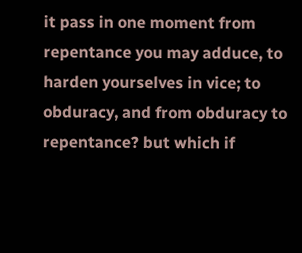it pass in one moment from repentance you may adduce, to harden yourselves in vice; to obduracy, and from obduracy to repentance? but which if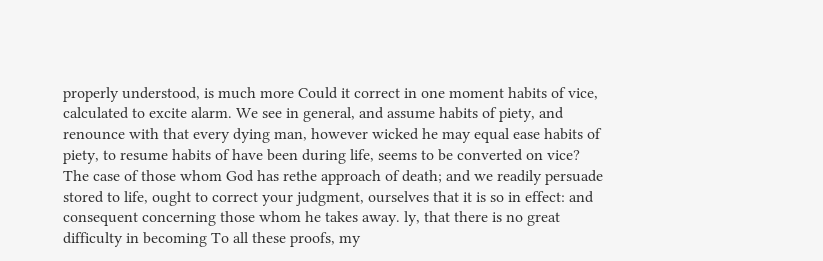properly understood, is much more Could it correct in one moment habits of vice, calculated to excite alarm. We see in general, and assume habits of piety, and renounce with that every dying man, however wicked he may equal ease habits of piety, to resume habits of have been during life, seems to be converted on vice? The case of those whom God has rethe approach of death; and we readily persuade stored to life, ought to correct your judgment, ourselves that it is so in effect: and consequent concerning those whom he takes away. ly, that there is no great difficulty in becoming To all these proofs, my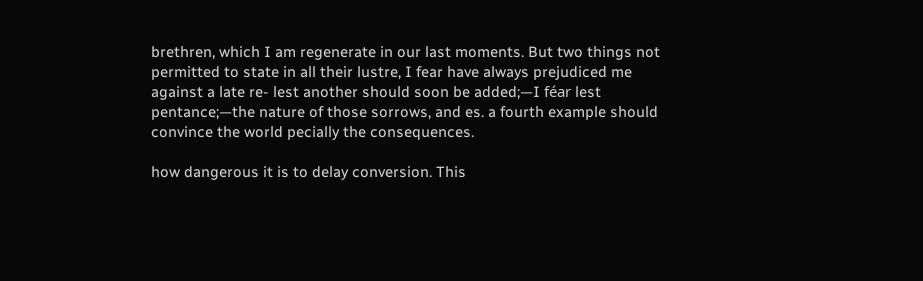brethren, which I am regenerate in our last moments. But two things not permitted to state in all their lustre, I fear have always prejudiced me against a late re- lest another should soon be added;—I féar lest pentance;—the nature of those sorrows, and es. a fourth example should convince the world pecially the consequences.

how dangerous it is to delay conversion. This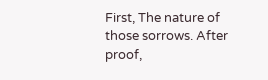First, The nature of those sorrows. After proof,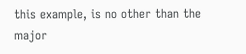this example, is no other than the major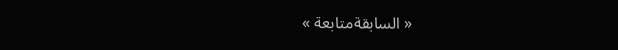« السابقةمتابعة »